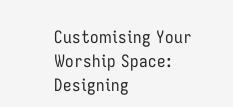Customising Your Worship Space: Designing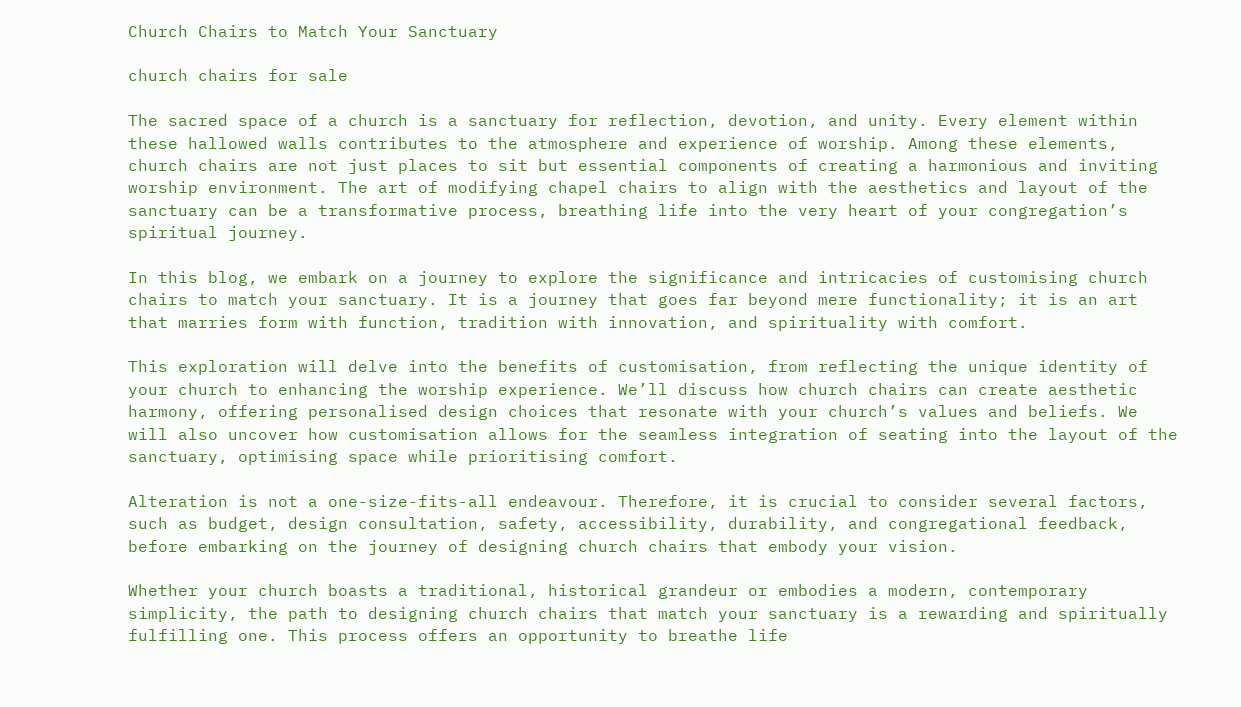Church Chairs to Match Your Sanctuary

church chairs for sale

The sacred space of a church is a sanctuary for reflection, devotion, and unity. Every element within these hallowed walls contributes to the atmosphere and experience of worship. Among these elements, church chairs are not just places to sit but essential components of creating a harmonious and inviting worship environment. The art of modifying chapel chairs to align with the aesthetics and layout of the sanctuary can be a transformative process, breathing life into the very heart of your congregation’s spiritual journey.

In this blog, we embark on a journey to explore the significance and intricacies of customising church chairs to match your sanctuary. It is a journey that goes far beyond mere functionality; it is an art that marries form with function, tradition with innovation, and spirituality with comfort.

This exploration will delve into the benefits of customisation, from reflecting the unique identity of your church to enhancing the worship experience. We’ll discuss how church chairs can create aesthetic harmony, offering personalised design choices that resonate with your church’s values and beliefs. We will also uncover how customisation allows for the seamless integration of seating into the layout of the sanctuary, optimising space while prioritising comfort.

Alteration is not a one-size-fits-all endeavour. Therefore, it is crucial to consider several factors, such as budget, design consultation, safety, accessibility, durability, and congregational feedback, before embarking on the journey of designing church chairs that embody your vision.

Whether your church boasts a traditional, historical grandeur or embodies a modern, contemporary simplicity, the path to designing church chairs that match your sanctuary is a rewarding and spiritually fulfilling one. This process offers an opportunity to breathe life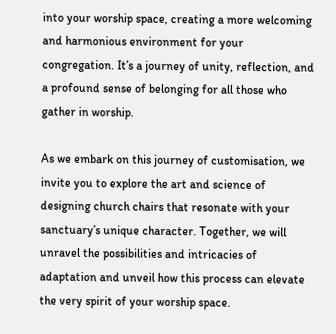into your worship space, creating a more welcoming and harmonious environment for your congregation. It’s a journey of unity, reflection, and a profound sense of belonging for all those who gather in worship.

As we embark on this journey of customisation, we invite you to explore the art and science of designing church chairs that resonate with your sanctuary’s unique character. Together, we will unravel the possibilities and intricacies of adaptation and unveil how this process can elevate the very spirit of your worship space.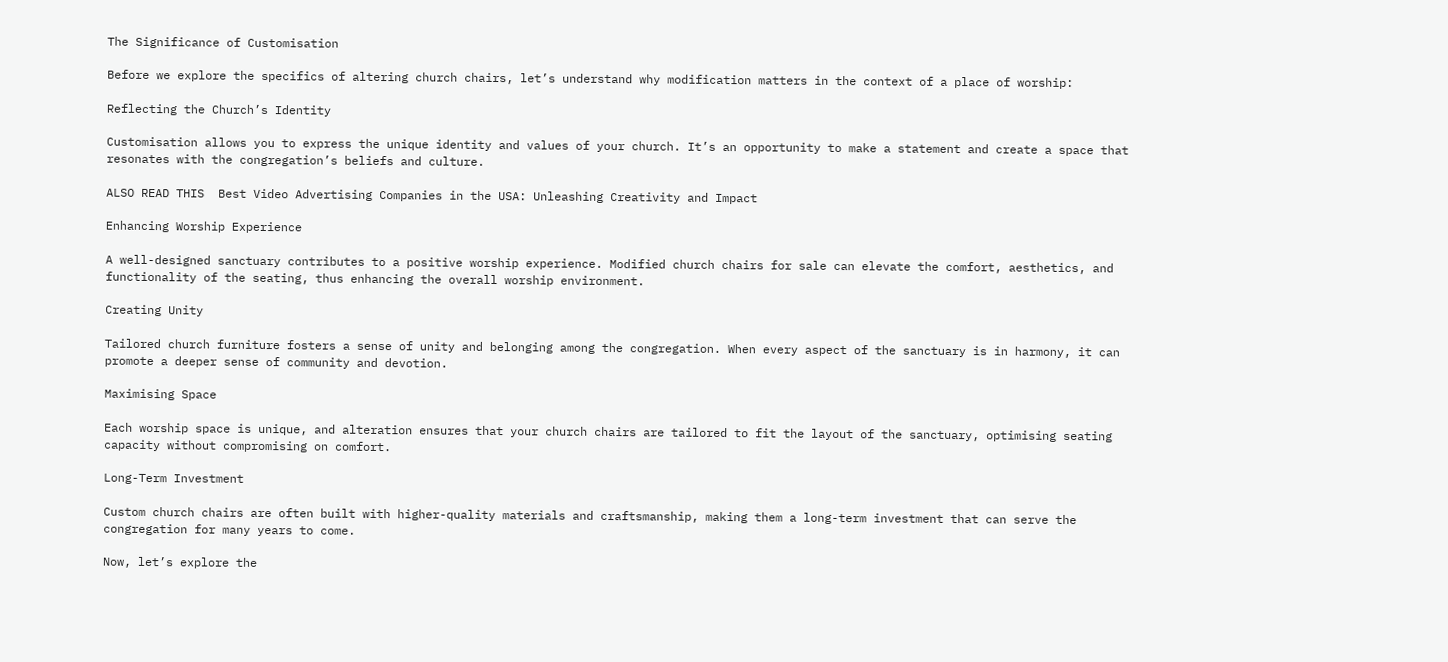The Significance of Customisation

Before we explore the specifics of altering church chairs, let’s understand why modification matters in the context of a place of worship:

Reflecting the Church’s Identity

Customisation allows you to express the unique identity and values of your church. It’s an opportunity to make a statement and create a space that resonates with the congregation’s beliefs and culture.

ALSO READ THIS  Best Video Advertising Companies in the USA: Unleashing Creativity and Impact

Enhancing Worship Experience

A well-designed sanctuary contributes to a positive worship experience. Modified church chairs for sale can elevate the comfort, aesthetics, and functionality of the seating, thus enhancing the overall worship environment.

Creating Unity

Tailored church furniture fosters a sense of unity and belonging among the congregation. When every aspect of the sanctuary is in harmony, it can promote a deeper sense of community and devotion.

Maximising Space

Each worship space is unique, and alteration ensures that your church chairs are tailored to fit the layout of the sanctuary, optimising seating capacity without compromising on comfort.

Long-Term Investment

Custom church chairs are often built with higher-quality materials and craftsmanship, making them a long-term investment that can serve the congregation for many years to come.

Now, let’s explore the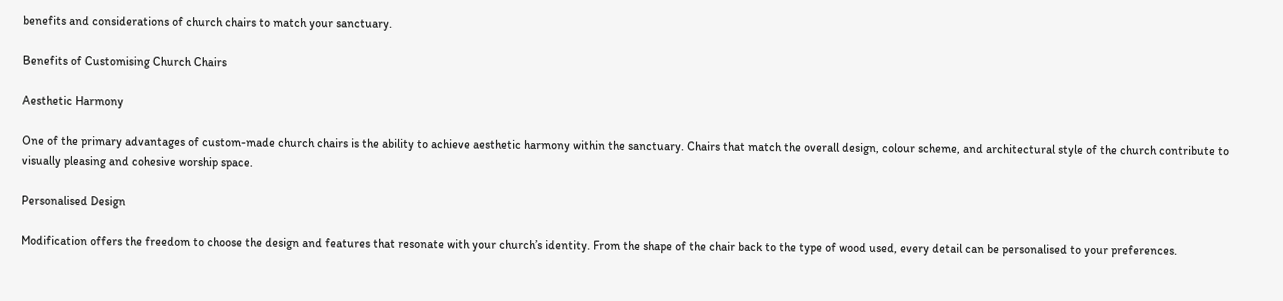benefits and considerations of church chairs to match your sanctuary.

Benefits of Customising Church Chairs

Aesthetic Harmony

One of the primary advantages of custom-made church chairs is the ability to achieve aesthetic harmony within the sanctuary. Chairs that match the overall design, colour scheme, and architectural style of the church contribute to visually pleasing and cohesive worship space.

Personalised Design

Modification offers the freedom to choose the design and features that resonate with your church’s identity. From the shape of the chair back to the type of wood used, every detail can be personalised to your preferences.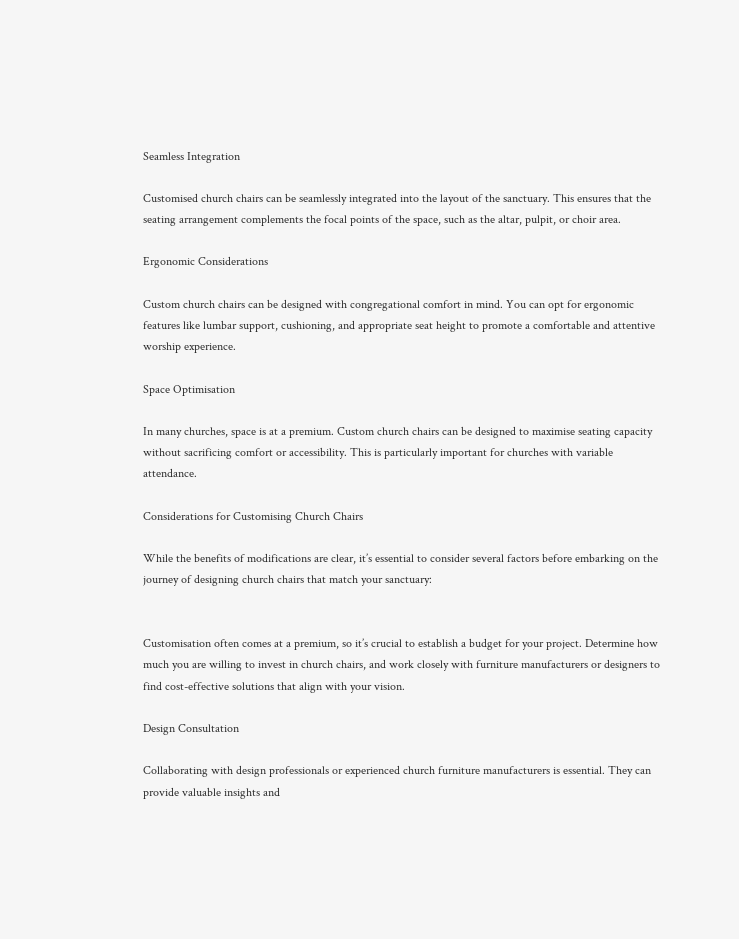Seamless Integration

Customised church chairs can be seamlessly integrated into the layout of the sanctuary. This ensures that the seating arrangement complements the focal points of the space, such as the altar, pulpit, or choir area.

Ergonomic Considerations

Custom church chairs can be designed with congregational comfort in mind. You can opt for ergonomic features like lumbar support, cushioning, and appropriate seat height to promote a comfortable and attentive worship experience.

Space Optimisation

In many churches, space is at a premium. Custom church chairs can be designed to maximise seating capacity without sacrificing comfort or accessibility. This is particularly important for churches with variable attendance.

Considerations for Customising Church Chairs

While the benefits of modifications are clear, it’s essential to consider several factors before embarking on the journey of designing church chairs that match your sanctuary:


Customisation often comes at a premium, so it’s crucial to establish a budget for your project. Determine how much you are willing to invest in church chairs, and work closely with furniture manufacturers or designers to find cost-effective solutions that align with your vision.

Design Consultation

Collaborating with design professionals or experienced church furniture manufacturers is essential. They can provide valuable insights and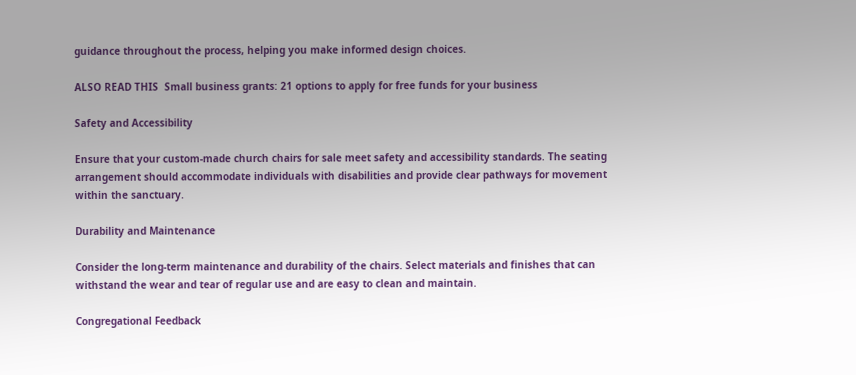guidance throughout the process, helping you make informed design choices.

ALSO READ THIS  Small business grants: 21 options to apply for free funds for your business

Safety and Accessibility

Ensure that your custom-made church chairs for sale meet safety and accessibility standards. The seating arrangement should accommodate individuals with disabilities and provide clear pathways for movement within the sanctuary.

Durability and Maintenance

Consider the long-term maintenance and durability of the chairs. Select materials and finishes that can withstand the wear and tear of regular use and are easy to clean and maintain.

Congregational Feedback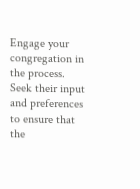Engage your congregation in the process. Seek their input and preferences to ensure that the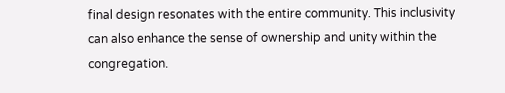final design resonates with the entire community. This inclusivity can also enhance the sense of ownership and unity within the congregation.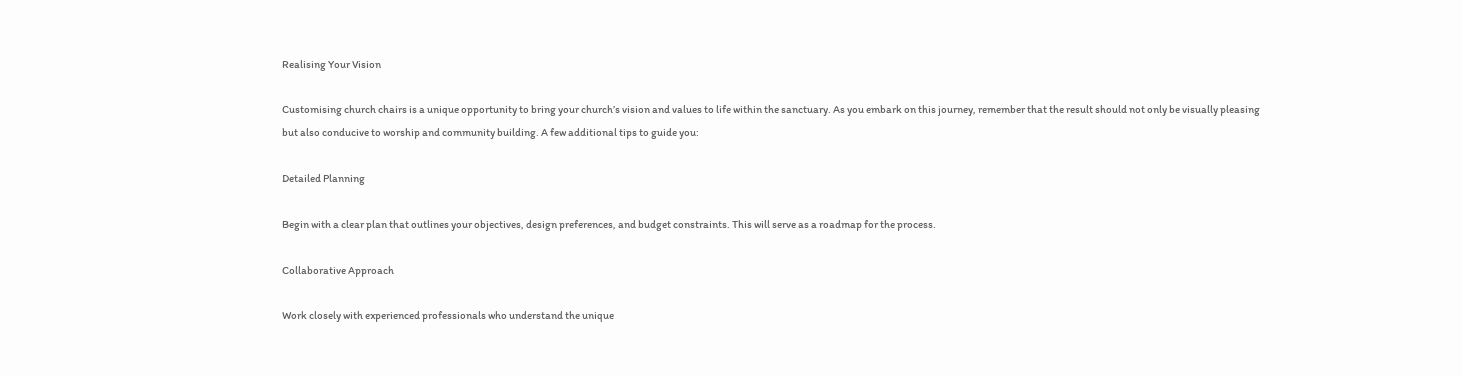Realising Your Vision

Customising church chairs is a unique opportunity to bring your church’s vision and values to life within the sanctuary. As you embark on this journey, remember that the result should not only be visually pleasing but also conducive to worship and community building. A few additional tips to guide you:

Detailed Planning

Begin with a clear plan that outlines your objectives, design preferences, and budget constraints. This will serve as a roadmap for the process.

Collaborative Approach

Work closely with experienced professionals who understand the unique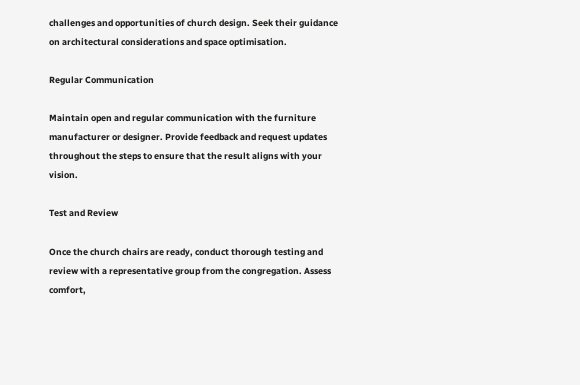challenges and opportunities of church design. Seek their guidance on architectural considerations and space optimisation.

Regular Communication

Maintain open and regular communication with the furniture manufacturer or designer. Provide feedback and request updates throughout the steps to ensure that the result aligns with your vision.

Test and Review

Once the church chairs are ready, conduct thorough testing and review with a representative group from the congregation. Assess comfort,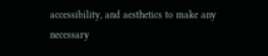accessibility, and aesthetics to make any necessary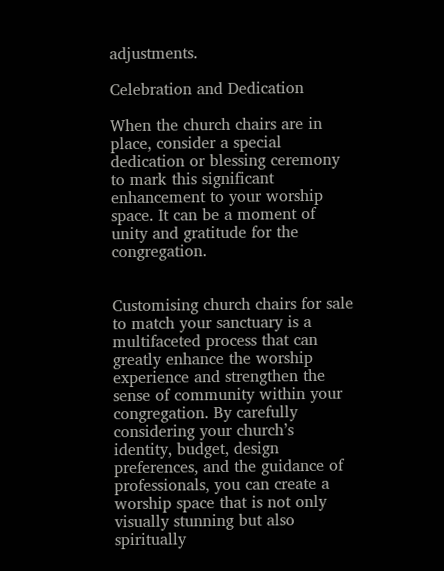adjustments.

Celebration and Dedication

When the church chairs are in place, consider a special dedication or blessing ceremony to mark this significant enhancement to your worship space. It can be a moment of unity and gratitude for the congregation.


Customising church chairs for sale to match your sanctuary is a multifaceted process that can greatly enhance the worship experience and strengthen the sense of community within your congregation. By carefully considering your church’s identity, budget, design preferences, and the guidance of professionals, you can create a worship space that is not only visually stunning but also spiritually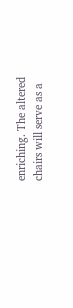enriching. The altered chairs will serve as a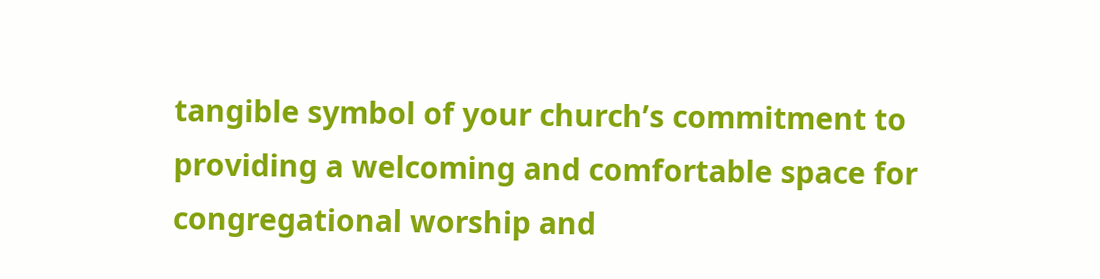tangible symbol of your church’s commitment to providing a welcoming and comfortable space for congregational worship and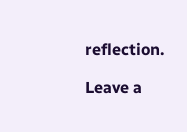reflection.

Leave a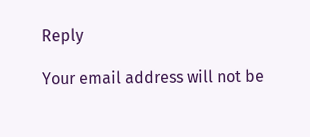Reply

Your email address will not be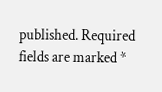published. Required fields are marked *